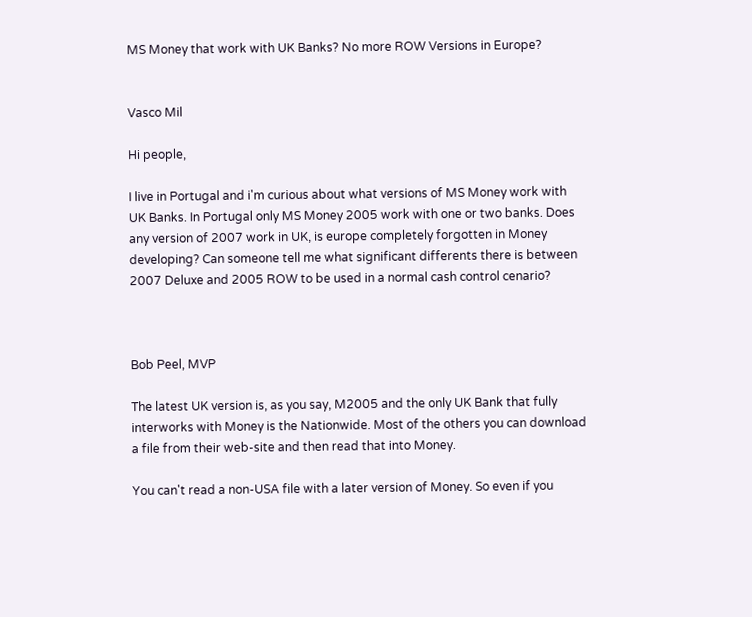MS Money that work with UK Banks? No more ROW Versions in Europe?


Vasco Mil

Hi people,

I live in Portugal and i'm curious about what versions of MS Money work with
UK Banks. In Portugal only MS Money 2005 work with one or two banks. Does
any version of 2007 work in UK, is europe completely forgotten in Money
developing? Can someone tell me what significant differents there is between
2007 Deluxe and 2005 ROW to be used in a normal cash control cenario?



Bob Peel, MVP

The latest UK version is, as you say, M2005 and the only UK Bank that fully
interworks with Money is the Nationwide. Most of the others you can download
a file from their web-site and then read that into Money.

You can't read a non-USA file with a later version of Money. So even if you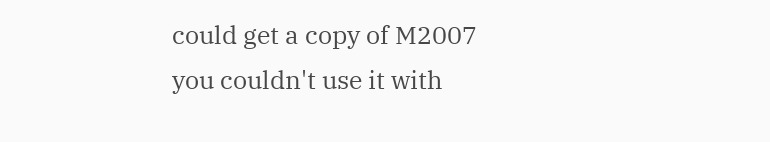could get a copy of M2007 you couldn't use it with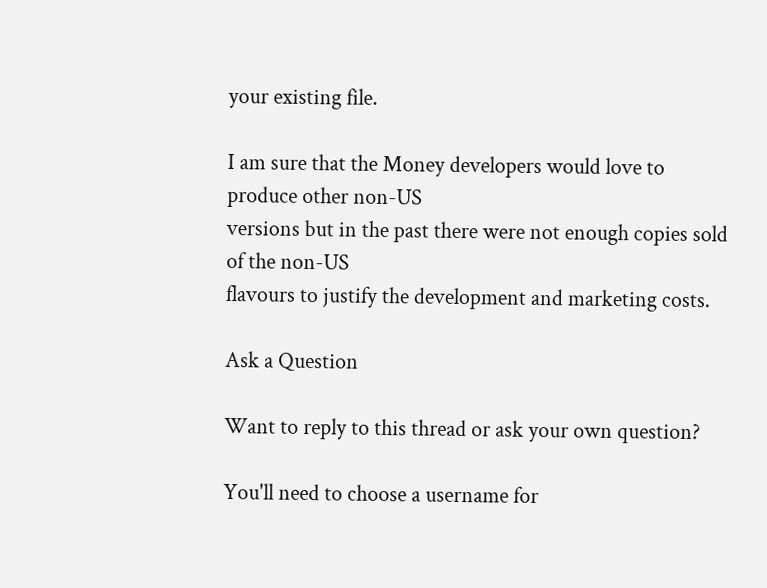your existing file.

I am sure that the Money developers would love to produce other non-US
versions but in the past there were not enough copies sold of the non-US
flavours to justify the development and marketing costs.

Ask a Question

Want to reply to this thread or ask your own question?

You'll need to choose a username for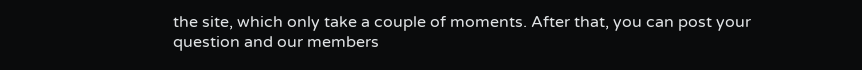the site, which only take a couple of moments. After that, you can post your question and our members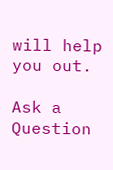will help you out.

Ask a Question